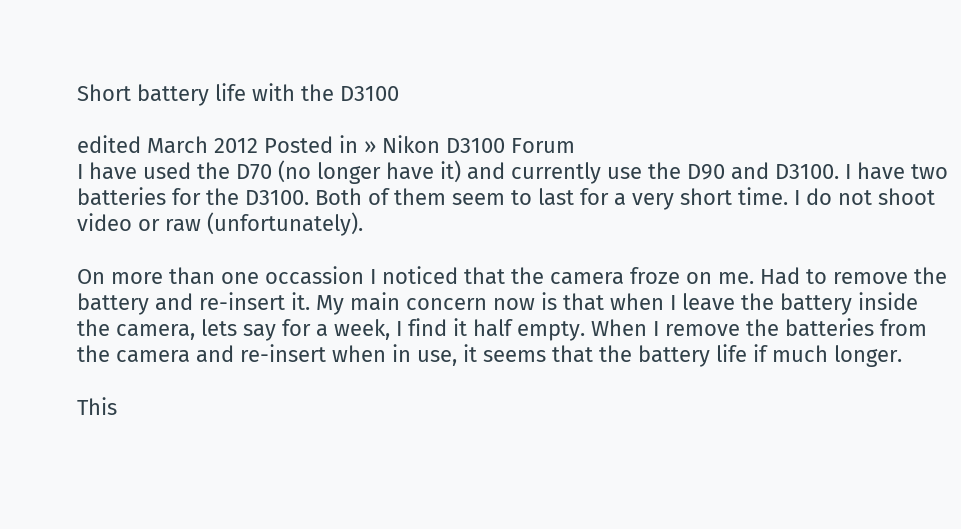Short battery life with the D3100

edited March 2012 Posted in » Nikon D3100 Forum
I have used the D70 (no longer have it) and currently use the D90 and D3100. I have two batteries for the D3100. Both of them seem to last for a very short time. I do not shoot video or raw (unfortunately).

On more than one occassion I noticed that the camera froze on me. Had to remove the battery and re-insert it. My main concern now is that when I leave the battery inside the camera, lets say for a week, I find it half empty. When I remove the batteries from the camera and re-insert when in use, it seems that the battery life if much longer.

This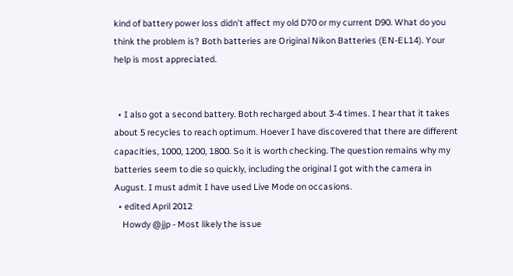kind of battery power loss didn't affect my old D70 or my current D90. What do you think the problem is? Both batteries are Original Nikon Batteries (EN-EL14). Your help is most appreciated.


  • I also got a second battery. Both recharged about 3-4 times. I hear that it takes about 5 recycles to reach optimum. Hoever I have discovered that there are different capacities, 1000, 1200, 1800. So it is worth checking. The question remains why my batteries seem to die so quickly, including the original I got with the camera in August. I must admit I have used Live Mode on occasions.
  • edited April 2012
    Howdy @jjp - Most likely the issue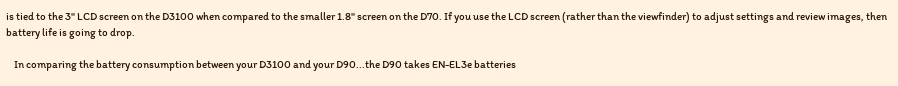is tied to the 3" LCD screen on the D3100 when compared to the smaller 1.8" screen on the D70. If you use the LCD screen (rather than the viewfinder) to adjust settings and review images, then battery life is going to drop.

    In comparing the battery consumption between your D3100 and your D90...the D90 takes EN-EL3e batteries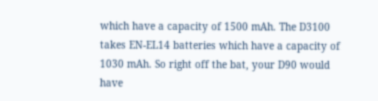which have a capacity of 1500 mAh. The D3100 takes EN-EL14 batteries which have a capacity of 1030 mAh. So right off the bat, your D90 would have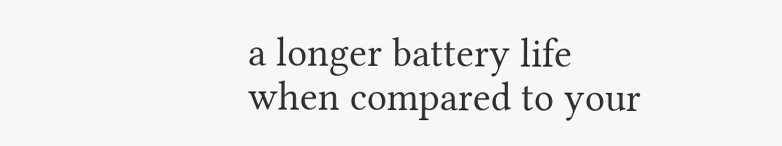a longer battery life when compared to your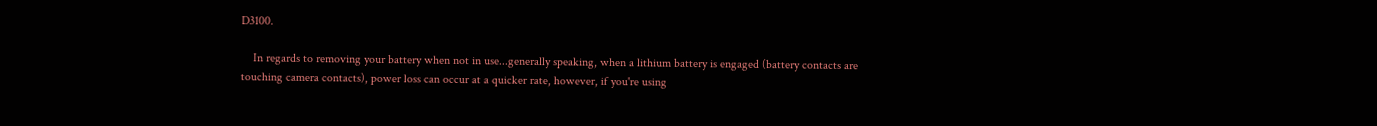D3100.

    In regards to removing your battery when not in use...generally speaking, when a lithium battery is engaged (battery contacts are touching camera contacts), power loss can occur at a quicker rate, however, if you're using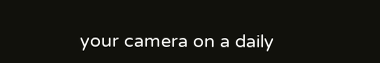your camera on a daily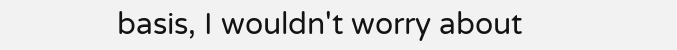basis, I wouldn't worry about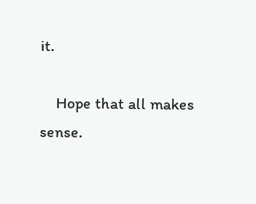it.

    Hope that all makes sense.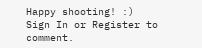Happy shooting! :)
Sign In or Register to comment.